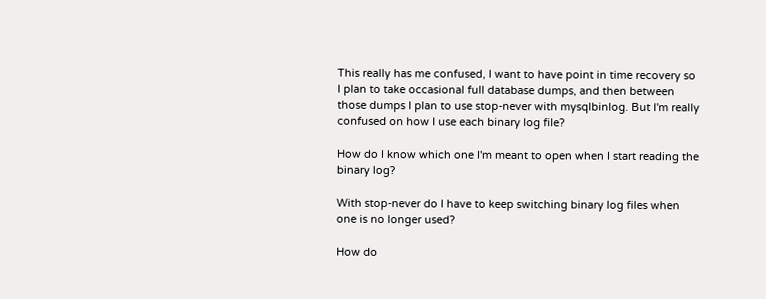This really has me confused, I want to have point in time recovery so I plan to take occasional full database dumps, and then between those dumps I plan to use stop-never with mysqlbinlog. But I'm really confused on how I use each binary log file?

How do I know which one I'm meant to open when I start reading the binary log?

With stop-never do I have to keep switching binary log files when one is no longer used?

How do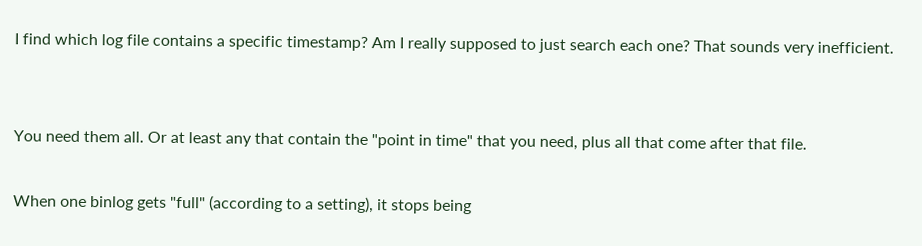I find which log file contains a specific timestamp? Am I really supposed to just search each one? That sounds very inefficient.


You need them all. Or at least any that contain the "point in time" that you need, plus all that come after that file.

When one binlog gets "full" (according to a setting), it stops being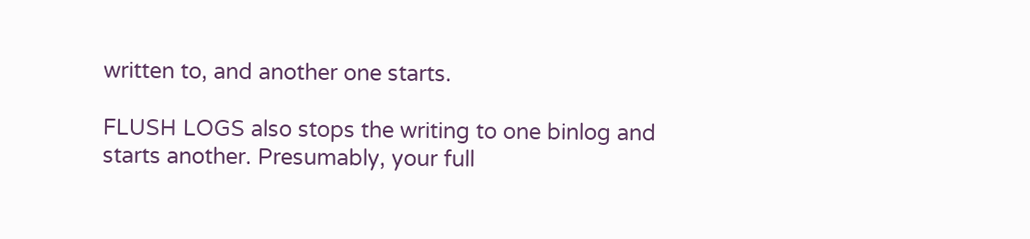written to, and another one starts.

FLUSH LOGS also stops the writing to one binlog and starts another. Presumably, your full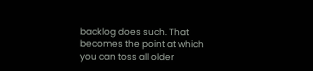backlog does such. That becomes the point at which you can toss all older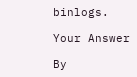binlogs.

Your Answer

By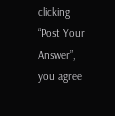clicking “Post Your Answer”, you agree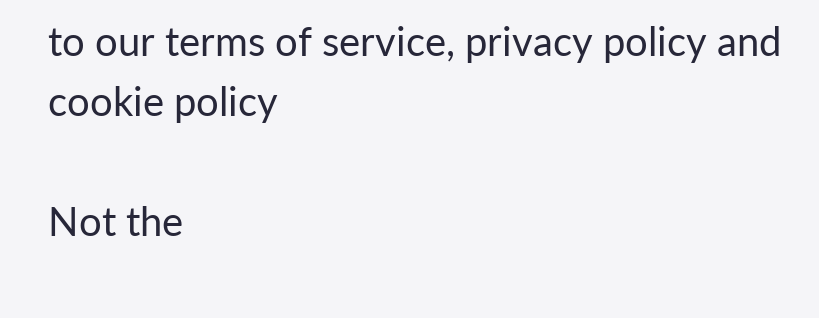to our terms of service, privacy policy and cookie policy

Not the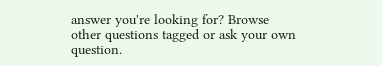answer you're looking for? Browse other questions tagged or ask your own question.